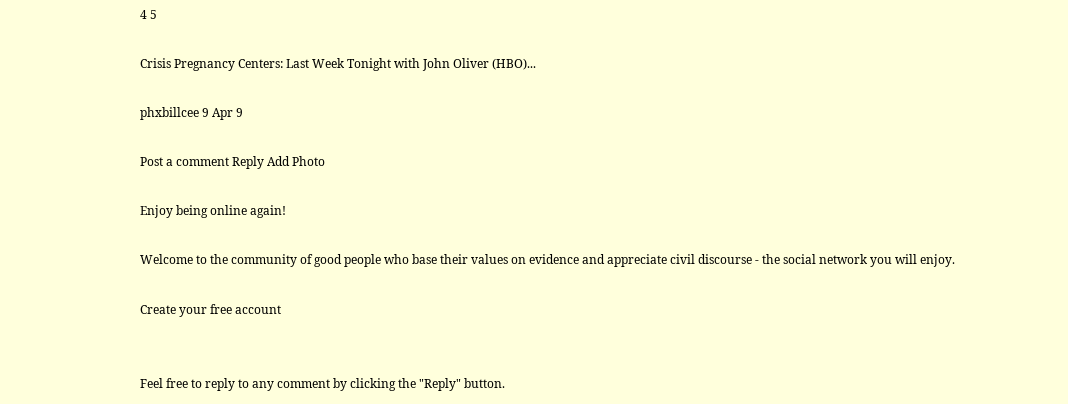4 5

Crisis Pregnancy Centers: Last Week Tonight with John Oliver (HBO)...

phxbillcee 9 Apr 9

Post a comment Reply Add Photo

Enjoy being online again!

Welcome to the community of good people who base their values on evidence and appreciate civil discourse - the social network you will enjoy.

Create your free account


Feel free to reply to any comment by clicking the "Reply" button.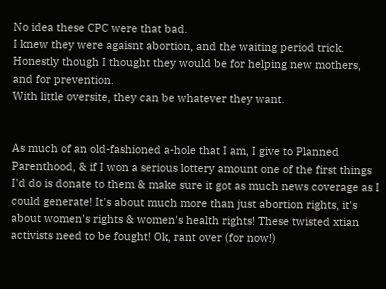No idea these CPC were that bad.
I knew they were agaisnt abortion, and the waiting period trick.
Honestly though I thought they would be for helping new mothers, and for prevention.
With little oversite, they can be whatever they want.


As much of an old-fashioned a-hole that I am, I give to Planned Parenthood, & if I won a serious lottery amount one of the first things I'd do is donate to them & make sure it got as much news coverage as I could generate! It's about much more than just abortion rights, it's about women's rights & women's health rights! These twisted xtian activists need to be fought! Ok, rant over (for now!)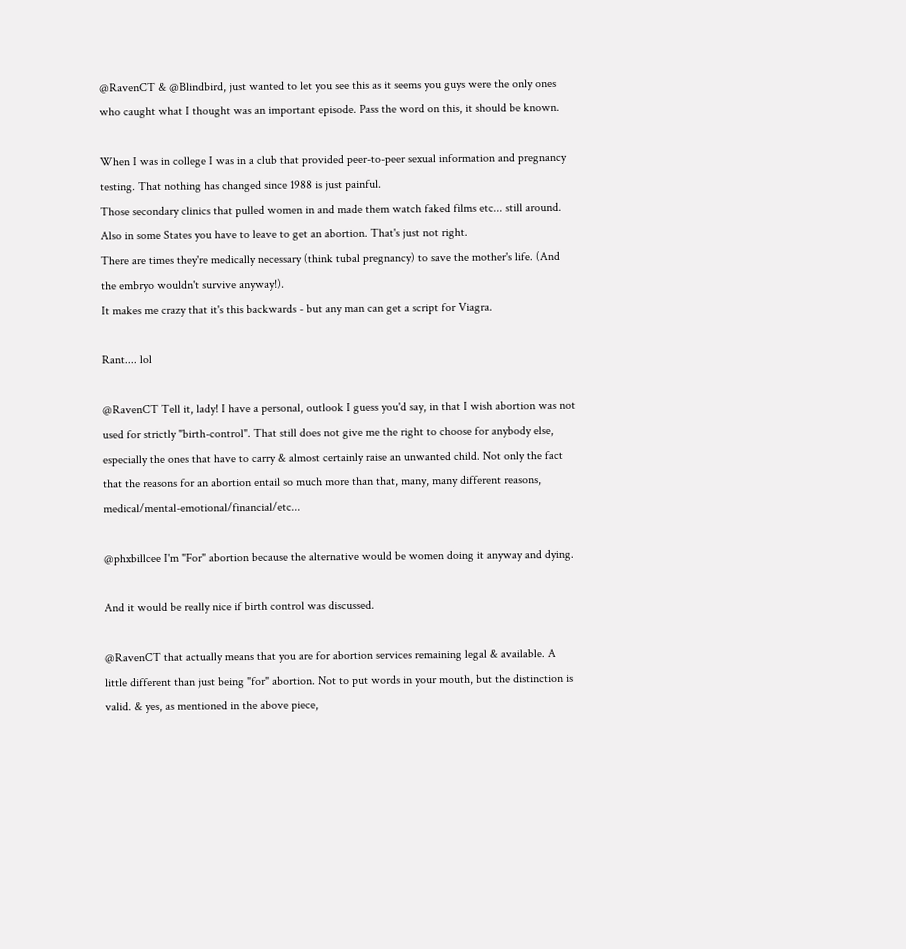@RavenCT & @Blindbird, just wanted to let you see this as it seems you guys were the only ones who caught what I thought was an important episode. Pass the word on this, it should be known.

When I was in college I was in a club that provided peer-to-peer sexual information and pregnancy testing. That nothing has changed since 1988 is just painful.
Those secondary clinics that pulled women in and made them watch faked films etc... still around.
Also in some States you have to leave to get an abortion. That's just not right.
There are times they're medically necessary (think tubal pregnancy) to save the mother's life. (And the embryo wouldn't survive anyway!).
It makes me crazy that it's this backwards - but any man can get a script for Viagra.

Rant.... lol

@RavenCT Tell it, lady! I have a personal, outlook I guess you'd say, in that I wish abortion was not used for strictly "birth-control". That still does not give me the right to choose for anybody else, especially the ones that have to carry & almost certainly raise an unwanted child. Not only the fact that the reasons for an abortion entail so much more than that, many, many different reasons, medical/mental-emotional/financial/etc...

@phxbillcee I'm "For" abortion because the alternative would be women doing it anyway and dying.

And it would be really nice if birth control was discussed.

@RavenCT that actually means that you are for abortion services remaining legal & available. A little different than just being "for" abortion. Not to put words in your mouth, but the distinction is valid. & yes, as mentioned in the above piece,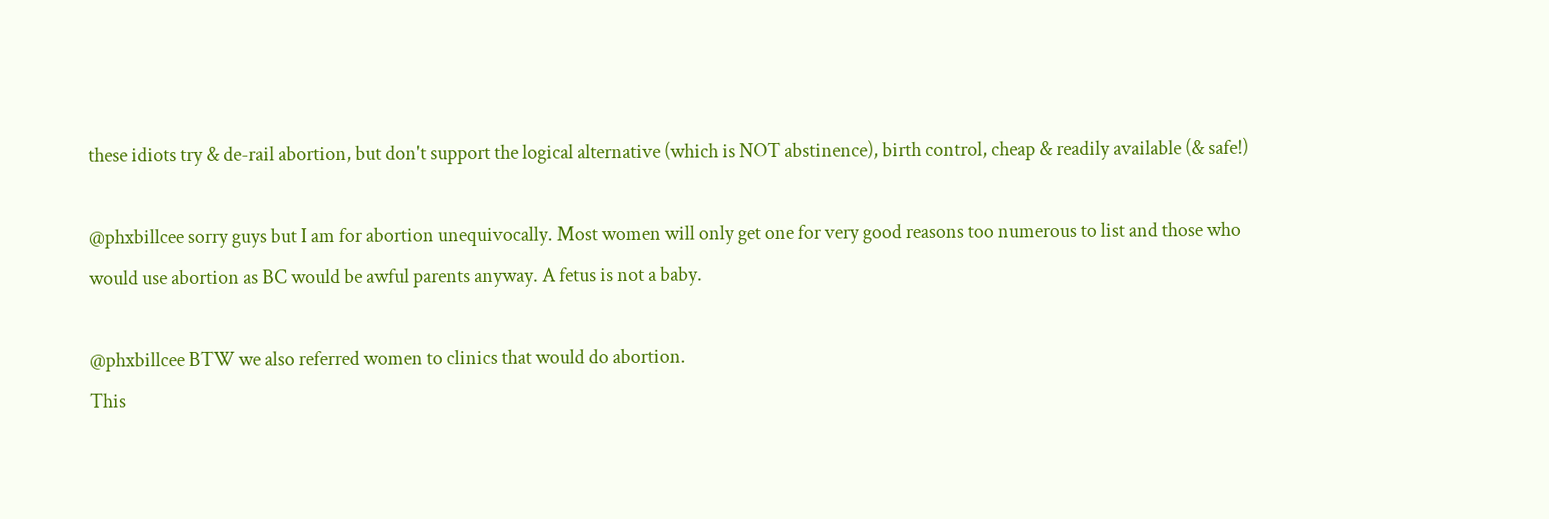these idiots try & de-rail abortion, but don't support the logical alternative (which is NOT abstinence), birth control, cheap & readily available (& safe!)

@phxbillcee sorry guys but I am for abortion unequivocally. Most women will only get one for very good reasons too numerous to list and those who would use abortion as BC would be awful parents anyway. A fetus is not a baby.

@phxbillcee BTW we also referred women to clinics that would do abortion.
This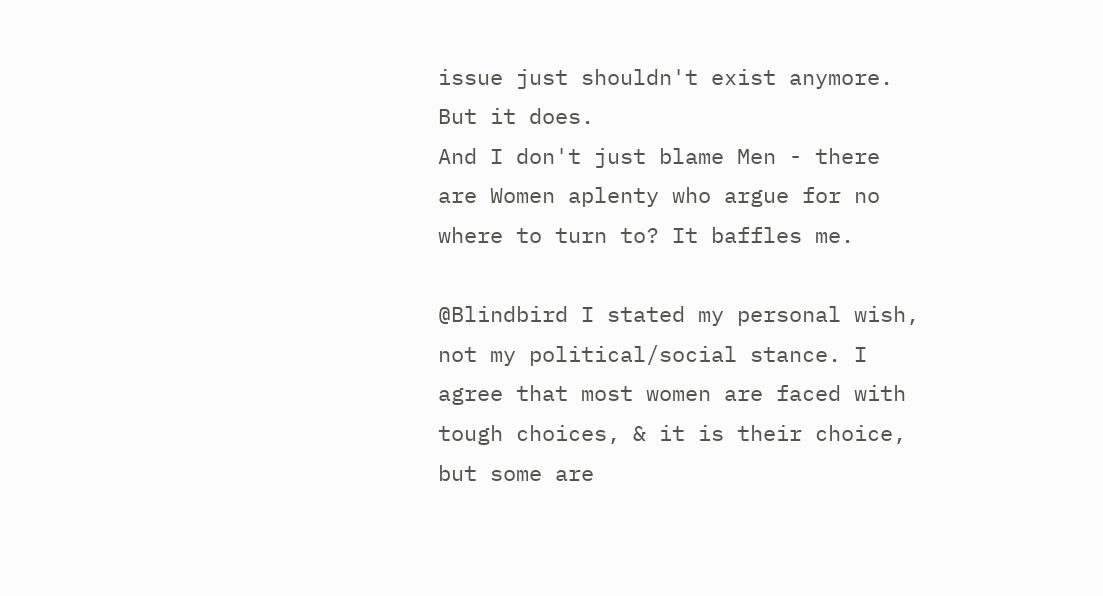issue just shouldn't exist anymore. But it does.
And I don't just blame Men - there are Women aplenty who argue for no where to turn to? It baffles me.

@Blindbird I stated my personal wish, not my political/social stance. I agree that most women are faced with tough choices, & it is their choice, but some are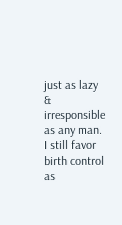just as lazy & irresponsible as any man. I still favor birth control as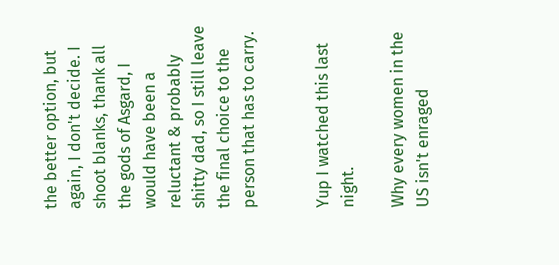the better option, but again, I don't decide. I shoot blanks, thank all the gods of Asgard, I would have been a reluctant & probably shitty dad, so I still leave the final choice to the person that has to carry.


Yup I watched this last night.

Why every women in the US isn't enraged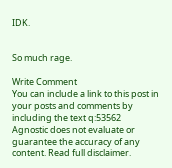IDK.


So much rage.

Write Comment
You can include a link to this post in your posts and comments by including the text q:53562
Agnostic does not evaluate or guarantee the accuracy of any content. Read full disclaimer.